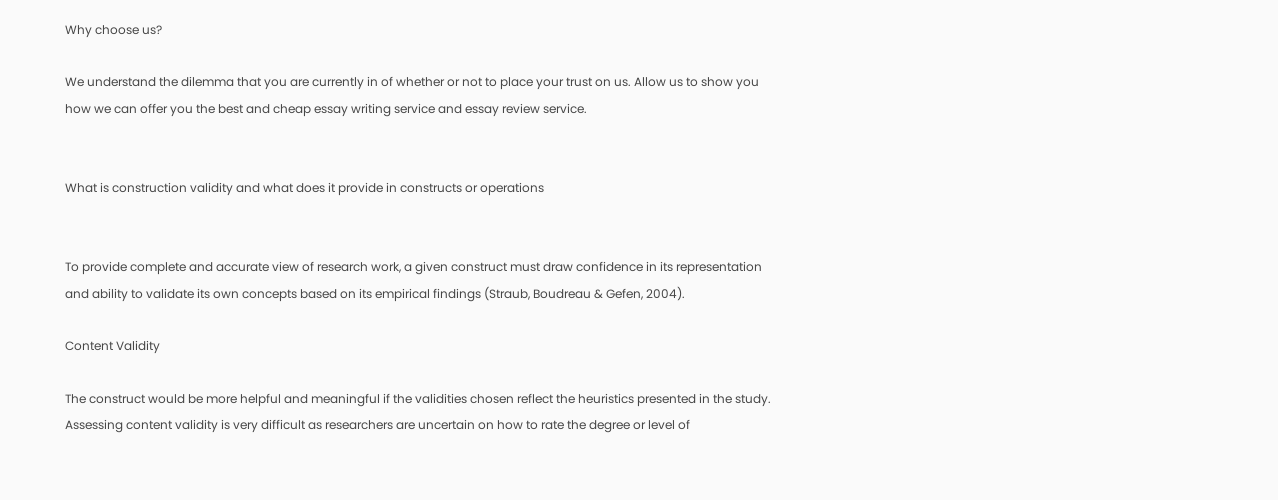Why choose us?

We understand the dilemma that you are currently in of whether or not to place your trust on us. Allow us to show you how we can offer you the best and cheap essay writing service and essay review service.


What is construction validity and what does it provide in constructs or operations


To provide complete and accurate view of research work, a given construct must draw confidence in its representation and ability to validate its own concepts based on its empirical findings (Straub, Boudreau & Gefen, 2004).

Content Validity

The construct would be more helpful and meaningful if the validities chosen reflect the heuristics presented in the study. Assessing content validity is very difficult as researchers are uncertain on how to rate the degree or level of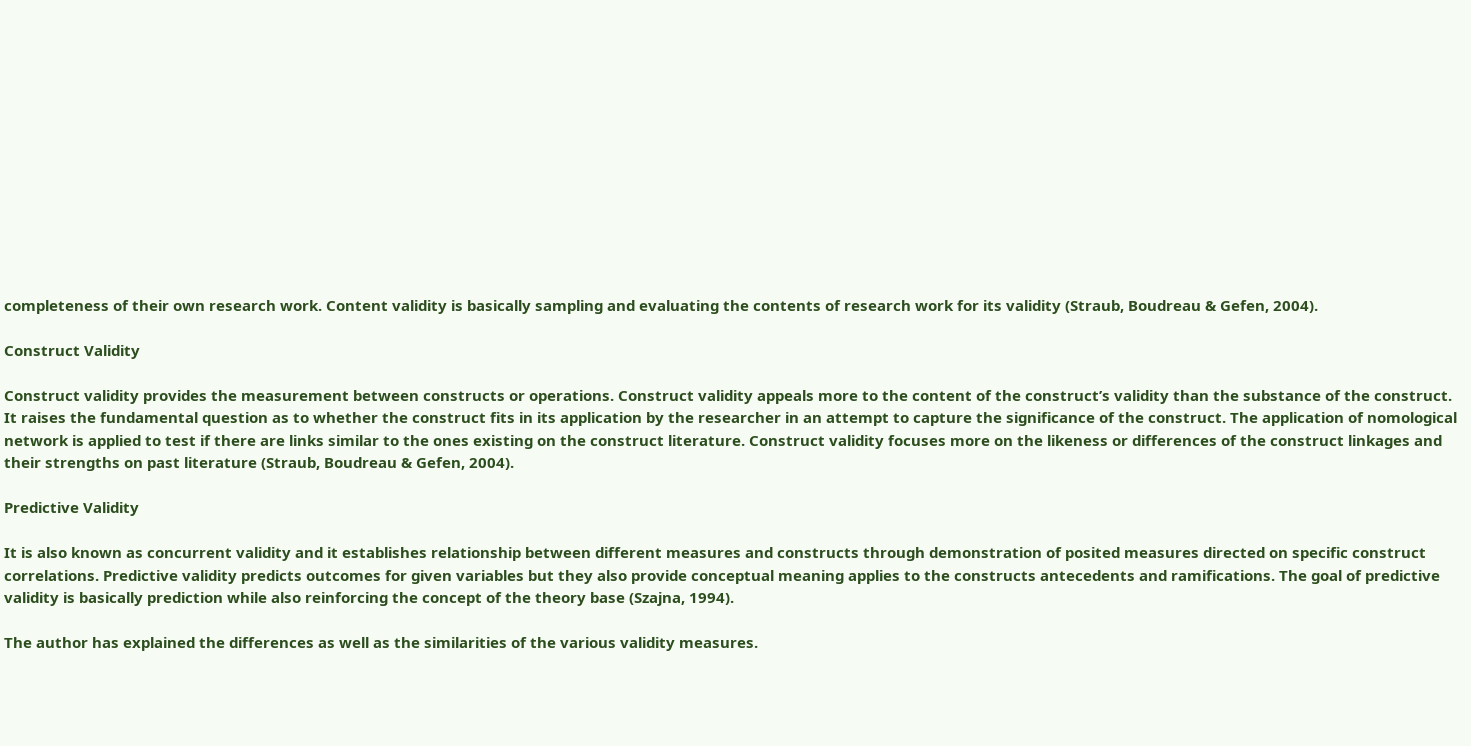completeness of their own research work. Content validity is basically sampling and evaluating the contents of research work for its validity (Straub, Boudreau & Gefen, 2004).

Construct Validity

Construct validity provides the measurement between constructs or operations. Construct validity appeals more to the content of the construct’s validity than the substance of the construct. It raises the fundamental question as to whether the construct fits in its application by the researcher in an attempt to capture the significance of the construct. The application of nomological network is applied to test if there are links similar to the ones existing on the construct literature. Construct validity focuses more on the likeness or differences of the construct linkages and their strengths on past literature (Straub, Boudreau & Gefen, 2004).

Predictive Validity

It is also known as concurrent validity and it establishes relationship between different measures and constructs through demonstration of posited measures directed on specific construct correlations. Predictive validity predicts outcomes for given variables but they also provide conceptual meaning applies to the constructs antecedents and ramifications. The goal of predictive validity is basically prediction while also reinforcing the concept of the theory base (Szajna, 1994).

The author has explained the differences as well as the similarities of the various validity measures.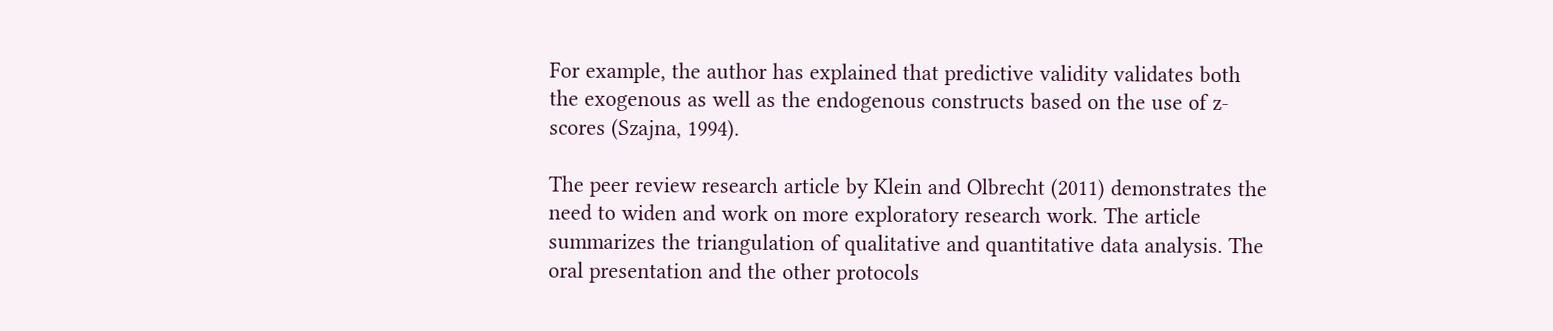For example, the author has explained that predictive validity validates both the exogenous as well as the endogenous constructs based on the use of z-scores (Szajna, 1994).

The peer review research article by Klein and Olbrecht (2011) demonstrates the need to widen and work on more exploratory research work. The article summarizes the triangulation of qualitative and quantitative data analysis. The oral presentation and the other protocols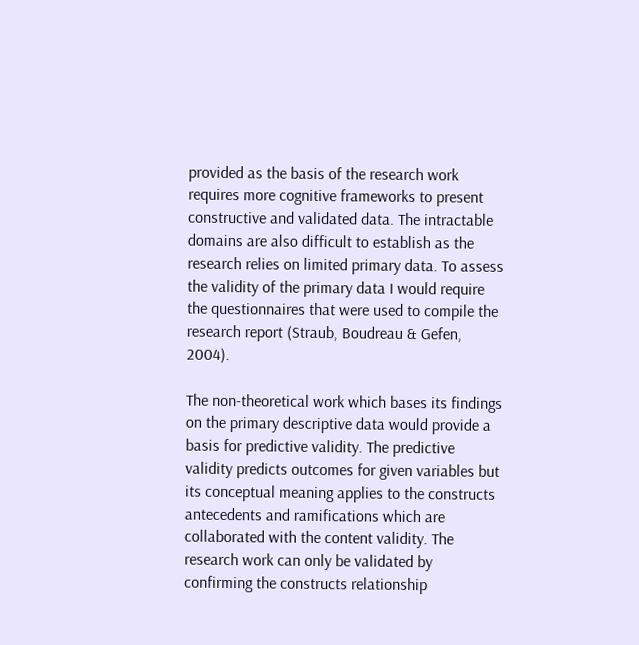provided as the basis of the research work requires more cognitive frameworks to present constructive and validated data. The intractable domains are also difficult to establish as the research relies on limited primary data. To assess the validity of the primary data I would require the questionnaires that were used to compile the research report (Straub, Boudreau & Gefen, 2004).

The non-theoretical work which bases its findings on the primary descriptive data would provide a basis for predictive validity. The predictive validity predicts outcomes for given variables but its conceptual meaning applies to the constructs antecedents and ramifications which are collaborated with the content validity. The research work can only be validated by confirming the constructs relationship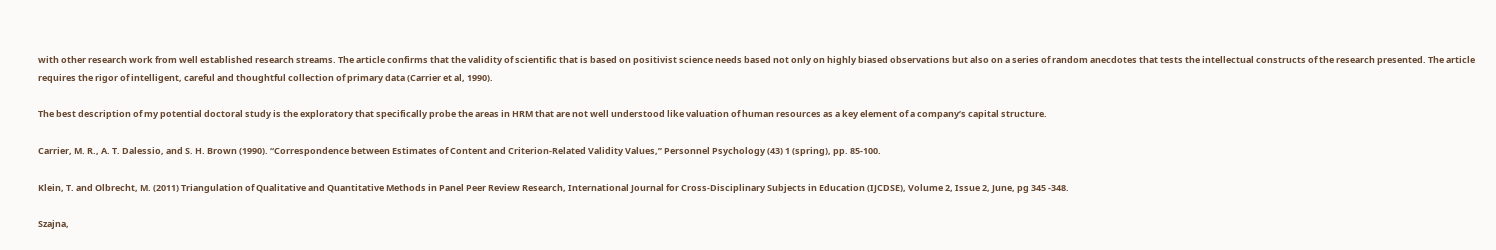with other research work from well established research streams. The article confirms that the validity of scientific that is based on positivist science needs based not only on highly biased observations but also on a series of random anecdotes that tests the intellectual constructs of the research presented. The article requires the rigor of intelligent, careful and thoughtful collection of primary data (Carrier et al, 1990).

The best description of my potential doctoral study is the exploratory that specifically probe the areas in HRM that are not well understood like valuation of human resources as a key element of a company’s capital structure.

Carrier, M. R., A. T. Dalessio, and S. H. Brown (1990). “Correspondence between Estimates of Content and Criterion-Related Validity Values,” Personnel Psychology (43) 1 (spring), pp. 85-100.

Klein, T. and Olbrecht, M. (2011) Triangulation of Qualitative and Quantitative Methods in Panel Peer Review Research, International Journal for Cross-Disciplinary Subjects in Education (IJCDSE), Volume 2, Issue 2, June, pg 345 -348.

Szajna,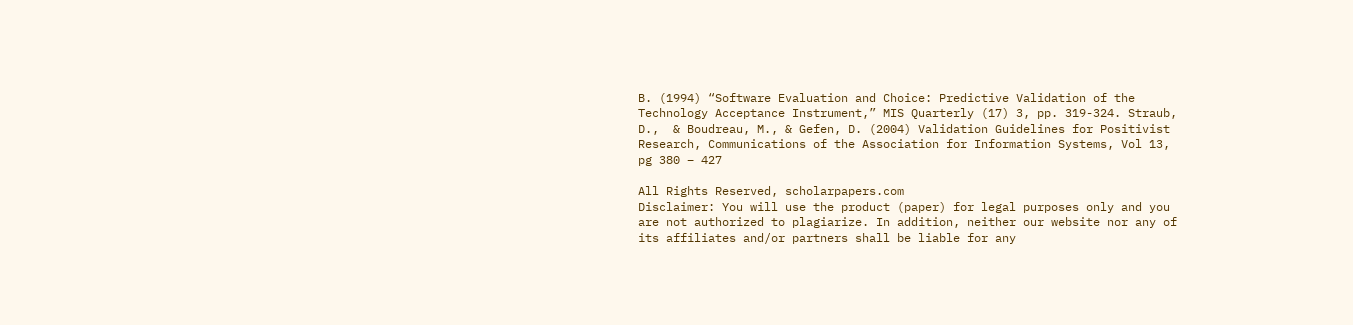B. (1994) “Software Evaluation and Choice: Predictive Validation of the Technology Acceptance Instrument,” MIS Quarterly (17) 3, pp. 319-324. Straub, D.,  & Boudreau, M., & Gefen, D. (2004) Validation Guidelines for Positivist Research, Communications of the Association for Information Systems, Vol 13, pg 380 – 427

All Rights Reserved, scholarpapers.com
Disclaimer: You will use the product (paper) for legal purposes only and you are not authorized to plagiarize. In addition, neither our website nor any of its affiliates and/or partners shall be liable for any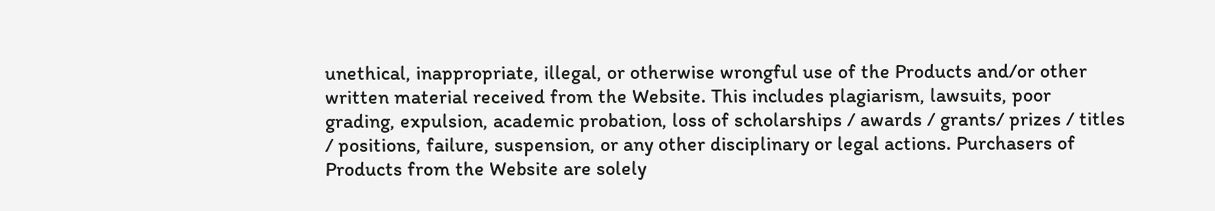unethical, inappropriate, illegal, or otherwise wrongful use of the Products and/or other written material received from the Website. This includes plagiarism, lawsuits, poor grading, expulsion, academic probation, loss of scholarships / awards / grants/ prizes / titles / positions, failure, suspension, or any other disciplinary or legal actions. Purchasers of Products from the Website are solely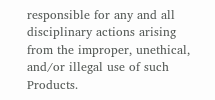responsible for any and all disciplinary actions arising from the improper, unethical, and/or illegal use of such Products.